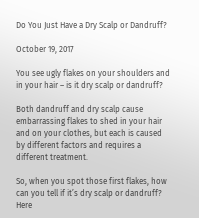Do You Just Have a Dry Scalp or Dandruff?

October 19, 2017

You see ugly flakes on your shoulders and in your hair – is it dry scalp or dandruff?

Both dandruff and dry scalp cause embarrassing flakes to shed in your hair and on your clothes, but each is caused by different factors and requires a different treatment.

So, when you spot those first flakes, how can you tell if it’s dry scalp or dandruff? Here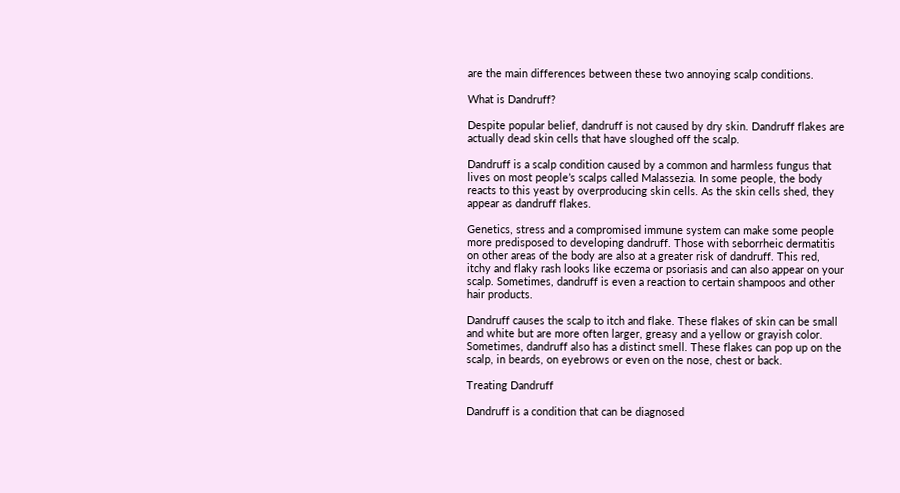are the main differences between these two annoying scalp conditions.

What is Dandruff?

Despite popular belief, dandruff is not caused by dry skin. Dandruff flakes are actually dead skin cells that have sloughed off the scalp.

Dandruff is a scalp condition caused by a common and harmless fungus that lives on most people’s scalps called Malassezia. In some people, the body reacts to this yeast by overproducing skin cells. As the skin cells shed, they appear as dandruff flakes.

Genetics, stress and a compromised immune system can make some people more predisposed to developing dandruff. Those with seborrheic dermatitis on other areas of the body are also at a greater risk of dandruff. This red, itchy and flaky rash looks like eczema or psoriasis and can also appear on your scalp. Sometimes, dandruff is even a reaction to certain shampoos and other hair products.

Dandruff causes the scalp to itch and flake. These flakes of skin can be small and white but are more often larger, greasy and a yellow or grayish color. Sometimes, dandruff also has a distinct smell. These flakes can pop up on the scalp, in beards, on eyebrows or even on the nose, chest or back.

Treating Dandruff

Dandruff is a condition that can be diagnosed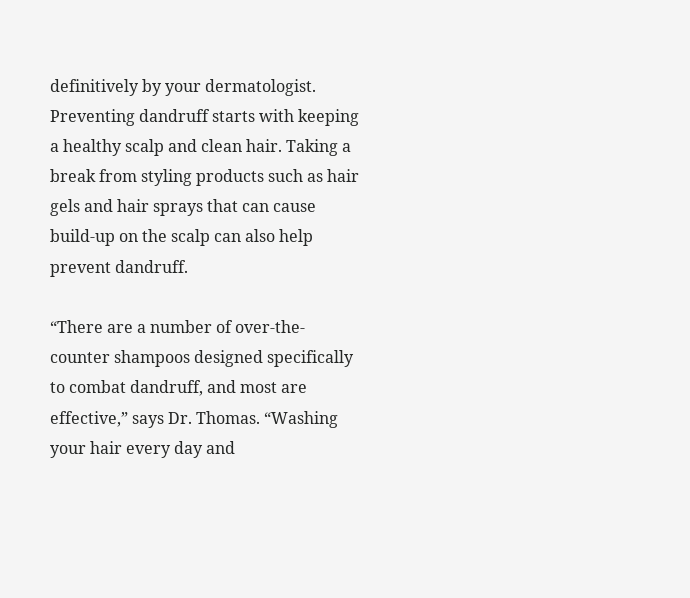definitively by your dermatologist. Preventing dandruff starts with keeping a healthy scalp and clean hair. Taking a break from styling products such as hair gels and hair sprays that can cause build-up on the scalp can also help prevent dandruff.

“There are a number of over-the-counter shampoos designed specifically to combat dandruff, and most are effective,” says Dr. Thomas. “Washing your hair every day and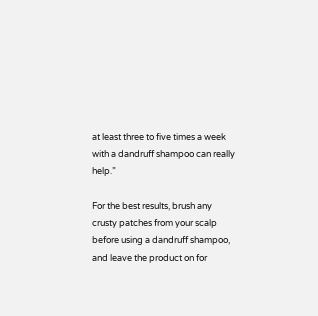at least three to five times a week with a dandruff shampoo can really help.”

For the best results, brush any crusty patches from your scalp before using a dandruff shampoo, and leave the product on for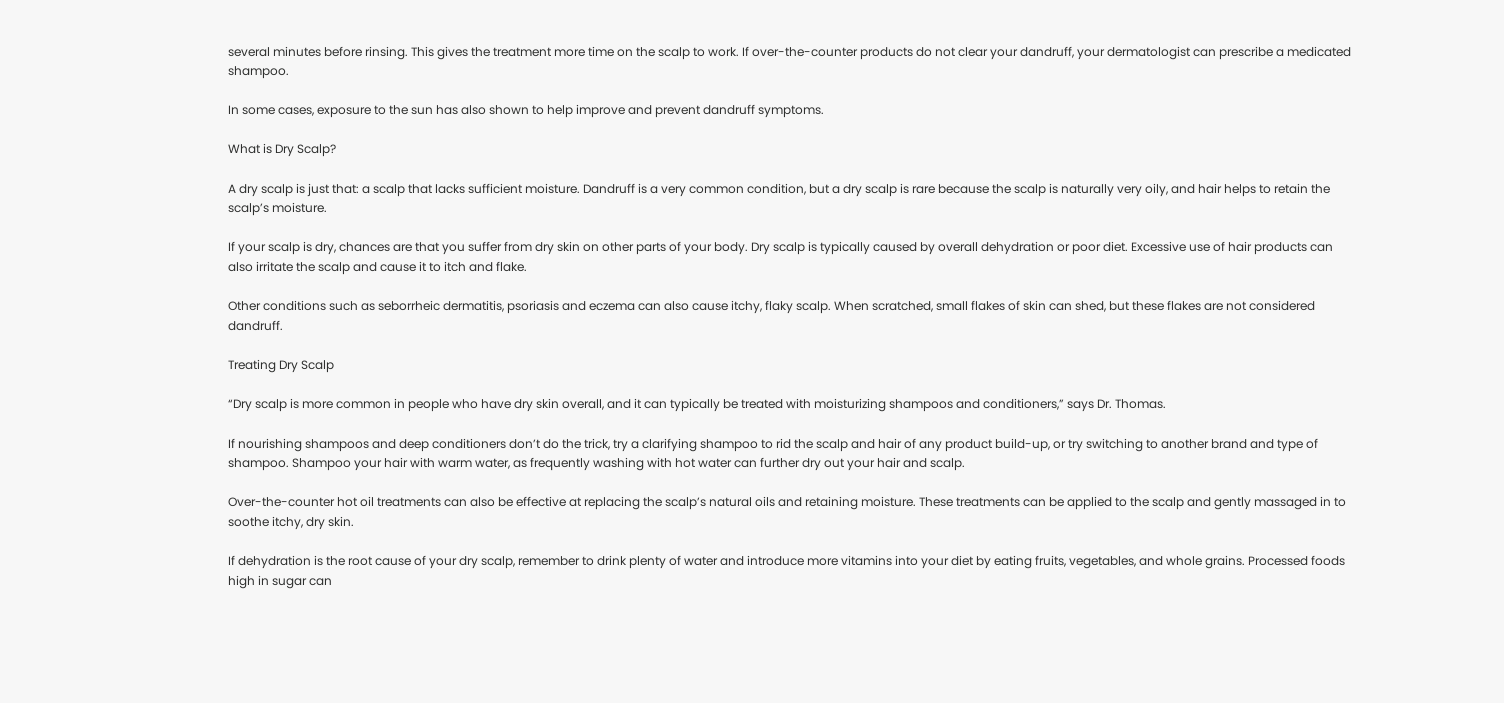several minutes before rinsing. This gives the treatment more time on the scalp to work. If over-the-counter products do not clear your dandruff, your dermatologist can prescribe a medicated shampoo.

In some cases, exposure to the sun has also shown to help improve and prevent dandruff symptoms.

What is Dry Scalp?

A dry scalp is just that: a scalp that lacks sufficient moisture. Dandruff is a very common condition, but a dry scalp is rare because the scalp is naturally very oily, and hair helps to retain the scalp’s moisture.

If your scalp is dry, chances are that you suffer from dry skin on other parts of your body. Dry scalp is typically caused by overall dehydration or poor diet. Excessive use of hair products can also irritate the scalp and cause it to itch and flake.

Other conditions such as seborrheic dermatitis, psoriasis and eczema can also cause itchy, flaky scalp. When scratched, small flakes of skin can shed, but these flakes are not considered dandruff.

Treating Dry Scalp

“Dry scalp is more common in people who have dry skin overall, and it can typically be treated with moisturizing shampoos and conditioners,” says Dr. Thomas.

If nourishing shampoos and deep conditioners don’t do the trick, try a clarifying shampoo to rid the scalp and hair of any product build-up, or try switching to another brand and type of shampoo. Shampoo your hair with warm water, as frequently washing with hot water can further dry out your hair and scalp.

Over-the-counter hot oil treatments can also be effective at replacing the scalp’s natural oils and retaining moisture. These treatments can be applied to the scalp and gently massaged in to soothe itchy, dry skin.

If dehydration is the root cause of your dry scalp, remember to drink plenty of water and introduce more vitamins into your diet by eating fruits, vegetables, and whole grains. Processed foods high in sugar can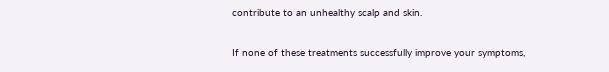contribute to an unhealthy scalp and skin.

If none of these treatments successfully improve your symptoms,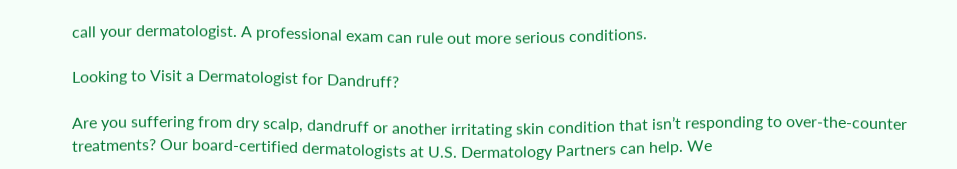call your dermatologist. A professional exam can rule out more serious conditions.

Looking to Visit a Dermatologist for Dandruff?

Are you suffering from dry scalp, dandruff or another irritating skin condition that isn’t responding to over-the-counter treatments? Our board-certified dermatologists at U.S. Dermatology Partners can help. We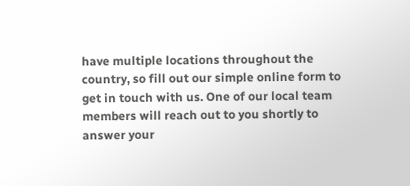have multiple locations throughout the country, so fill out our simple online form to get in touch with us. One of our local team members will reach out to you shortly to answer your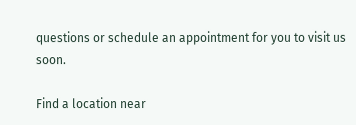questions or schedule an appointment for you to visit us soon.

Find a location near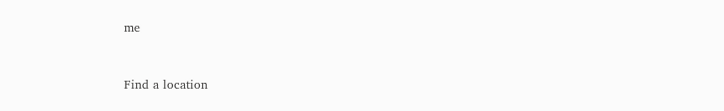me


Find a location